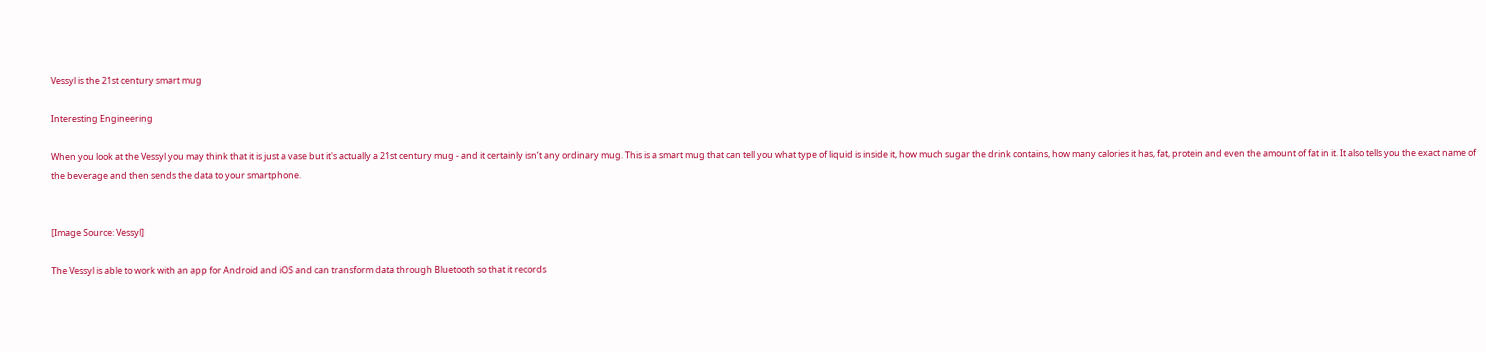Vessyl is the 21st century smart mug

Interesting Engineering

When you look at the Vessyl you may think that it is just a vase but it's actually a 21st century mug - and it certainly isn’t any ordinary mug. This is a smart mug that can tell you what type of liquid is inside it, how much sugar the drink contains, how many calories it has, fat, protein and even the amount of fat in it. It also tells you the exact name of the beverage and then sends the data to your smartphone.


[Image Source: Vessyl]

The Vessyl is able to work with an app for Android and iOS and can transform data through Bluetooth so that it records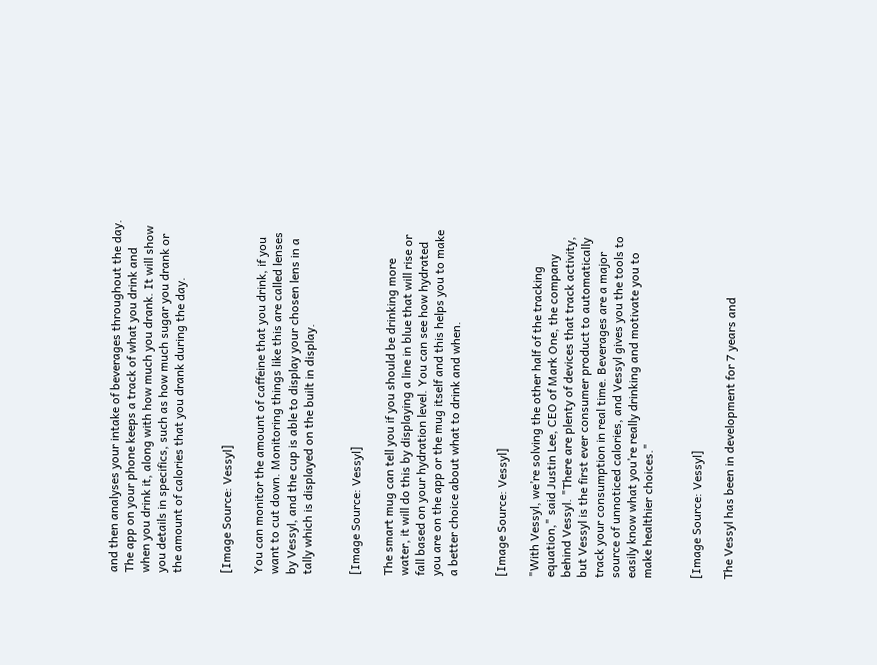and then analyses your intake of beverages throughout the day. The app on your phone keeps a track of what you drink and when you drink it, along with how much you drank. It will show you details in specifics, such as how much sugar you drank or the amount of calories that you drank during the day.


[Image Source: Vessyl]

You can monitor the amount of caffeine that you drink, if you want to cut down. Monitoring things like this are called lenses by Vessyl, and the cup is able to display your chosen lens in a tally which is displayed on the built in display.


[Image Source: Vessyl]

The smart mug can tell you if you should be drinking more water, it will do this by displaying a line in blue that will rise or fall based on your hydration level. You can see how hydrated you are on the app or the mug itself and this helps you to make a better choice about what to drink and when.


[Image Source: Vessyl]

"With Vessyl, we’re solving the other half of the tracking equation," said Justin Lee, CEO of Mark One, the company behind Vessyl. "There are plenty of devices that track activity, but Vessyl is the first ever consumer product to automatically track your consumption in real time. Beverages are a major source of unnoticed calories, and Vessyl gives you the tools to easily know what you’re really drinking and motivate you to make healthier choices."


[Image Source: Vessyl]

The Vessyl has been in development for 7 years and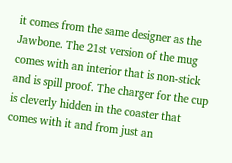it comes from the same designer as the Jawbone. The 21st version of the mug comes with an interior that is non-stick and is spill proof. The charger for the cup is cleverly hidden in the coaster that comes with it and from just an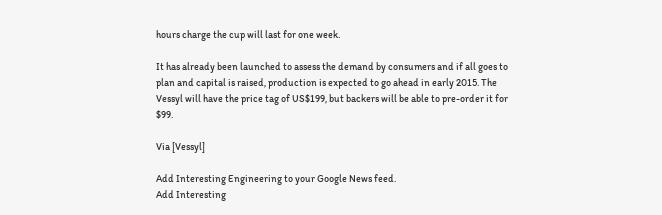hours charge the cup will last for one week.

It has already been launched to assess the demand by consumers and if all goes to plan and capital is raised, production is expected to go ahead in early 2015. The Vessyl will have the price tag of US$199, but backers will be able to pre-order it for $99.

Via [Vessyl]

Add Interesting Engineering to your Google News feed.
Add Interesting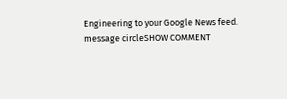Engineering to your Google News feed.
message circleSHOW COMMENT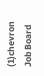(1)chevron
Job Board